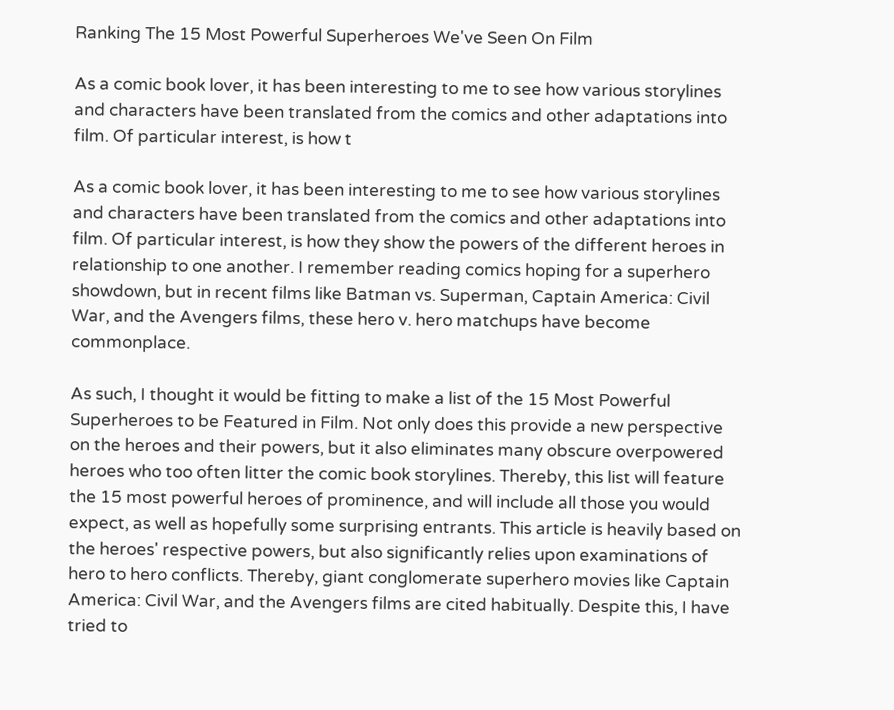Ranking The 15 Most Powerful Superheroes We've Seen On Film

As a comic book lover, it has been interesting to me to see how various storylines and characters have been translated from the comics and other adaptations into film. Of particular interest, is how t

As a comic book lover, it has been interesting to me to see how various storylines and characters have been translated from the comics and other adaptations into film. Of particular interest, is how they show the powers of the different heroes in relationship to one another. I remember reading comics hoping for a superhero showdown, but in recent films like Batman vs. Superman, Captain America: Civil War, and the Avengers films, these hero v. hero matchups have become commonplace.

As such, I thought it would be fitting to make a list of the 15 Most Powerful Superheroes to be Featured in Film. Not only does this provide a new perspective on the heroes and their powers, but it also eliminates many obscure overpowered heroes who too often litter the comic book storylines. Thereby, this list will feature the 15 most powerful heroes of prominence, and will include all those you would expect, as well as hopefully some surprising entrants. This article is heavily based on the heroes' respective powers, but also significantly relies upon examinations of hero to hero conflicts. Thereby, giant conglomerate superhero movies like Captain America: Civil War, and the Avengers films are cited habitually. Despite this, I have tried to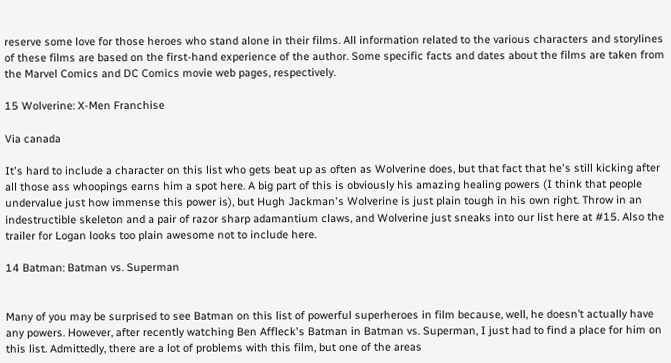reserve some love for those heroes who stand alone in their films. All information related to the various characters and storylines of these films are based on the first-hand experience of the author. Some specific facts and dates about the films are taken from the Marvel Comics and DC Comics movie web pages, respectively.

15 Wolverine: X-Men Franchise

Via canada

It's hard to include a character on this list who gets beat up as often as Wolverine does, but that fact that he's still kicking after all those ass whoopings earns him a spot here. A big part of this is obviously his amazing healing powers (I think that people undervalue just how immense this power is), but Hugh Jackman's Wolverine is just plain tough in his own right. Throw in an indestructible skeleton and a pair of razor sharp adamantium claws, and Wolverine just sneaks into our list here at #15. Also the trailer for Logan looks too plain awesome not to include here.

14 Batman: Batman vs. Superman


Many of you may be surprised to see Batman on this list of powerful superheroes in film because, well, he doesn’t actually have any powers. However, after recently watching Ben Affleck's Batman in Batman vs. Superman, I just had to find a place for him on this list. Admittedly, there are a lot of problems with this film, but one of the areas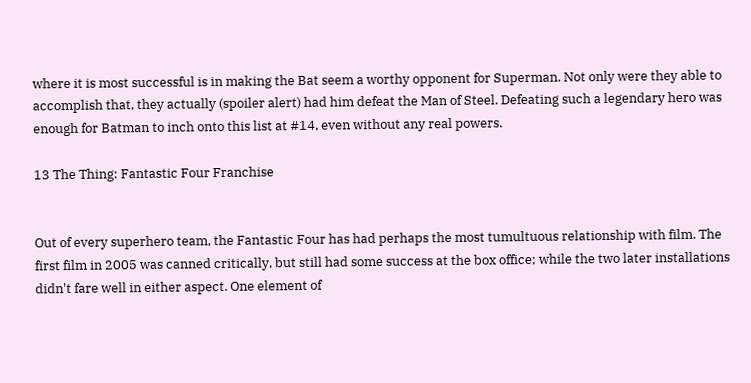where it is most successful is in making the Bat seem a worthy opponent for Superman. Not only were they able to accomplish that, they actually (spoiler alert) had him defeat the Man of Steel. Defeating such a legendary hero was enough for Batman to inch onto this list at #14, even without any real powers.

13 The Thing: Fantastic Four Franchise


Out of every superhero team, the Fantastic Four has had perhaps the most tumultuous relationship with film. The first film in 2005 was canned critically, but still had some success at the box office; while the two later installations didn't fare well in either aspect. One element of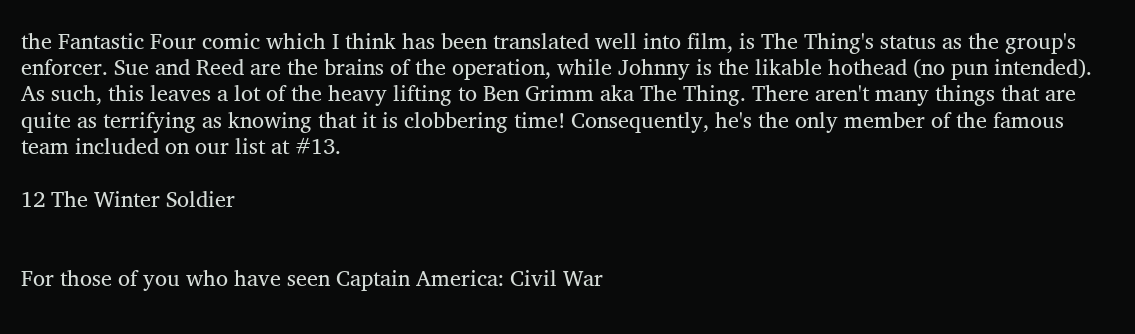the Fantastic Four comic which I think has been translated well into film, is The Thing's status as the group's enforcer. Sue and Reed are the brains of the operation, while Johnny is the likable hothead (no pun intended). As such, this leaves a lot of the heavy lifting to Ben Grimm aka The Thing. There aren't many things that are quite as terrifying as knowing that it is clobbering time! Consequently, he's the only member of the famous team included on our list at #13.

12 The Winter Soldier


For those of you who have seen Captain America: Civil War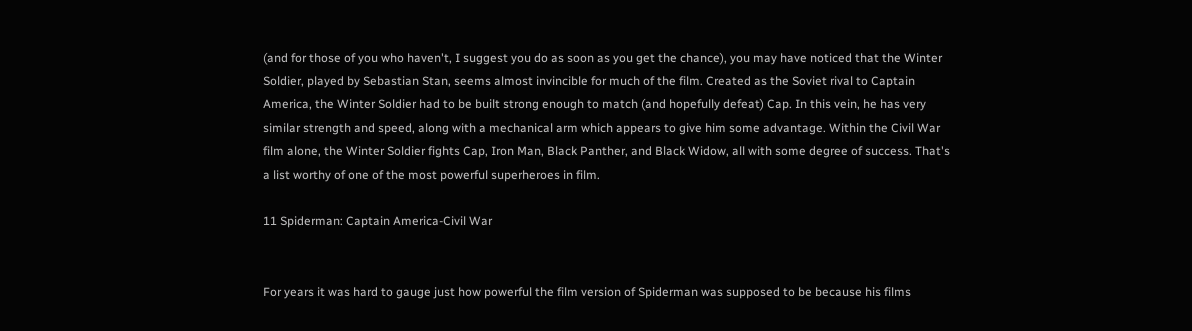(and for those of you who haven't, I suggest you do as soon as you get the chance), you may have noticed that the Winter Soldier, played by Sebastian Stan, seems almost invincible for much of the film. Created as the Soviet rival to Captain America, the Winter Soldier had to be built strong enough to match (and hopefully defeat) Cap. In this vein, he has very similar strength and speed, along with a mechanical arm which appears to give him some advantage. Within the Civil War film alone, the Winter Soldier fights Cap, Iron Man, Black Panther, and Black Widow, all with some degree of success. That's a list worthy of one of the most powerful superheroes in film.

11 Spiderman: Captain America-Civil War


For years it was hard to gauge just how powerful the film version of Spiderman was supposed to be because his films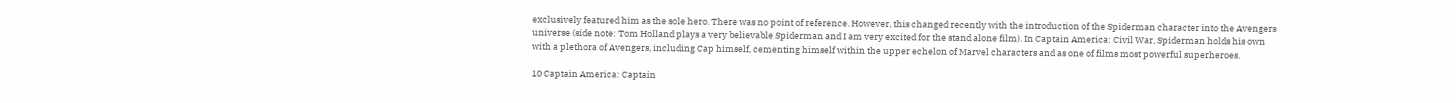exclusively featured him as the sole hero. There was no point of reference. However, this changed recently with the introduction of the Spiderman character into the Avengers universe (side note: Tom Holland plays a very believable Spiderman and I am very excited for the stand alone film). In Captain America: Civil War, Spiderman holds his own with a plethora of Avengers, including Cap himself, cementing himself within the upper echelon of Marvel characters and as one of films most powerful superheroes.

10 Captain America: Captain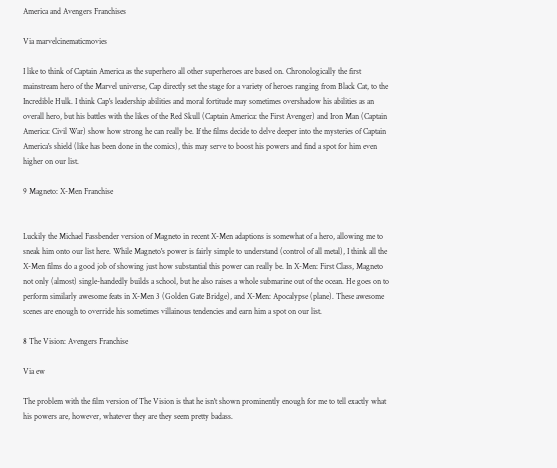America and Avengers Franchises

Via marvelcinematicmovies

I like to think of Captain America as the superhero all other superheroes are based on. Chronologically the first mainstream hero of the Marvel universe, Cap directly set the stage for a variety of heroes ranging from Black Cat, to the Incredible Hulk. I think Cap's leadership abilities and moral fortitude may sometimes overshadow his abilities as an overall hero, but his battles with the likes of the Red Skull (Captain America: the First Avenger) and Iron Man (Captain America: Civil War) show how strong he can really be. If the films decide to delve deeper into the mysteries of Captain America's shield (like has been done in the comics), this may serve to boost his powers and find a spot for him even higher on our list.

9 Magneto: X-Men Franchise


Luckily the Michael Fassbender version of Magneto in recent X-Men adaptions is somewhat of a hero, allowing me to sneak him onto our list here. While Magneto's power is fairly simple to understand (control of all metal), I think all the X-Men films do a good job of showing just how substantial this power can really be. In X-Men: First Class, Magneto not only (almost) single-handedly builds a school, but he also raises a whole submarine out of the ocean. He goes on to perform similarly awesome feats in X-Men 3 (Golden Gate Bridge), and X-Men: Apocalypse (plane). These awesome scenes are enough to override his sometimes villainous tendencies and earn him a spot on our list.

8 The Vision: Avengers Franchise

Via ew

The problem with the film version of The Vision is that he isn't shown prominently enough for me to tell exactly what his powers are, however, whatever they are they seem pretty badass.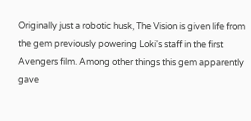Originally just a robotic husk, The Vision is given life from the gem previously powering Loki's staff in the first Avengers film. Among other things this gem apparently gave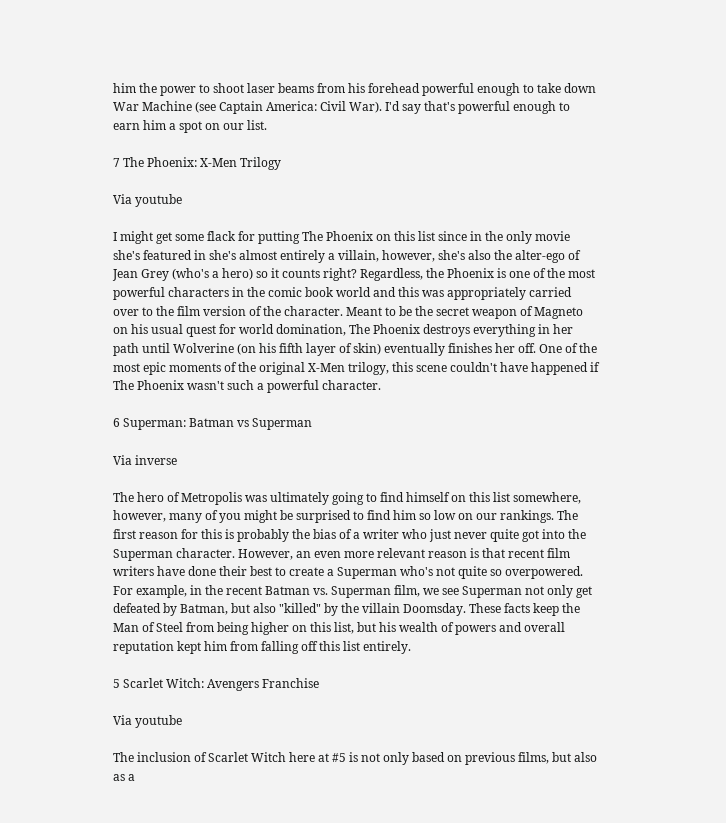him the power to shoot laser beams from his forehead powerful enough to take down War Machine (see Captain America: Civil War). I'd say that's powerful enough to earn him a spot on our list.

7 The Phoenix: X-Men Trilogy

Via youtube

I might get some flack for putting The Phoenix on this list since in the only movie she's featured in she's almost entirely a villain, however, she's also the alter-ego of Jean Grey (who's a hero) so it counts right? Regardless, the Phoenix is one of the most powerful characters in the comic book world and this was appropriately carried over to the film version of the character. Meant to be the secret weapon of Magneto on his usual quest for world domination, The Phoenix destroys everything in her path until Wolverine (on his fifth layer of skin) eventually finishes her off. One of the most epic moments of the original X-Men trilogy, this scene couldn't have happened if The Phoenix wasn't such a powerful character.

6 Superman: Batman vs Superman

Via inverse

The hero of Metropolis was ultimately going to find himself on this list somewhere, however, many of you might be surprised to find him so low on our rankings. The first reason for this is probably the bias of a writer who just never quite got into the Superman character. However, an even more relevant reason is that recent film writers have done their best to create a Superman who's not quite so overpowered. For example, in the recent Batman vs. Superman film, we see Superman not only get defeated by Batman, but also "killed" by the villain Doomsday. These facts keep the Man of Steel from being higher on this list, but his wealth of powers and overall reputation kept him from falling off this list entirely.

5 Scarlet Witch: Avengers Franchise

Via youtube

The inclusion of Scarlet Witch here at #5 is not only based on previous films, but also as a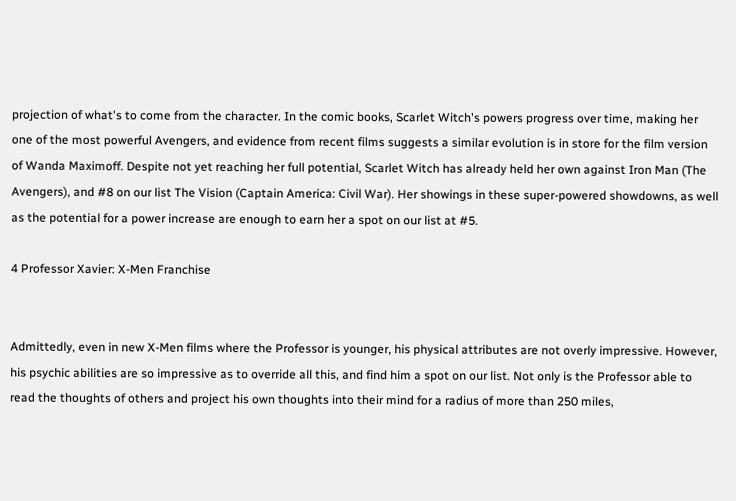projection of what's to come from the character. In the comic books, Scarlet Witch's powers progress over time, making her one of the most powerful Avengers, and evidence from recent films suggests a similar evolution is in store for the film version of Wanda Maximoff. Despite not yet reaching her full potential, Scarlet Witch has already held her own against Iron Man (The Avengers), and #8 on our list The Vision (Captain America: Civil War). Her showings in these super-powered showdowns, as well as the potential for a power increase are enough to earn her a spot on our list at #5.

4 Professor Xavier: X-Men Franchise


Admittedly, even in new X-Men films where the Professor is younger, his physical attributes are not overly impressive. However, his psychic abilities are so impressive as to override all this, and find him a spot on our list. Not only is the Professor able to read the thoughts of others and project his own thoughts into their mind for a radius of more than 250 miles,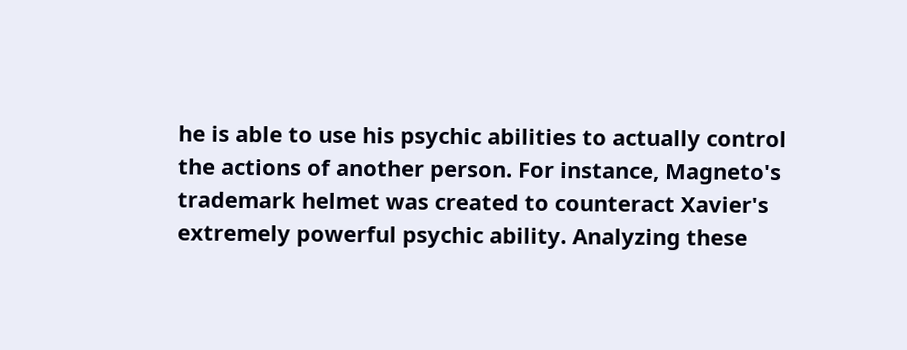he is able to use his psychic abilities to actually control the actions of another person. For instance, Magneto's trademark helmet was created to counteract Xavier's extremely powerful psychic ability. Analyzing these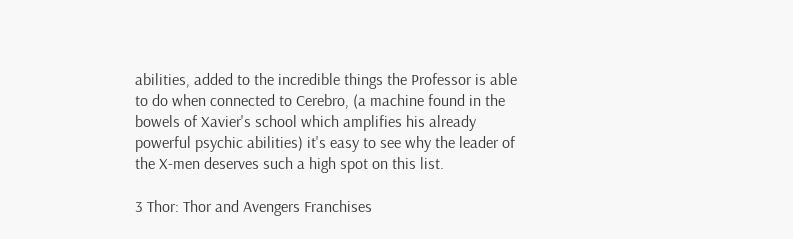abilities, added to the incredible things the Professor is able to do when connected to Cerebro, (a machine found in the bowels of Xavier's school which amplifies his already powerful psychic abilities) it's easy to see why the leader of the X-men deserves such a high spot on this list.

3 Thor: Thor and Avengers Franchises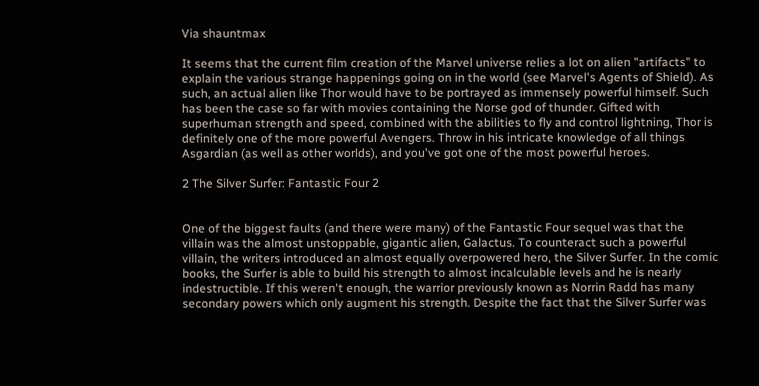Via shauntmax

It seems that the current film creation of the Marvel universe relies a lot on alien "artifacts" to explain the various strange happenings going on in the world (see Marvel's Agents of Shield). As such, an actual alien like Thor would have to be portrayed as immensely powerful himself. Such has been the case so far with movies containing the Norse god of thunder. Gifted with superhuman strength and speed, combined with the abilities to fly and control lightning, Thor is definitely one of the more powerful Avengers. Throw in his intricate knowledge of all things Asgardian (as well as other worlds), and you've got one of the most powerful heroes.

2 The Silver Surfer: Fantastic Four 2


One of the biggest faults (and there were many) of the Fantastic Four sequel was that the villain was the almost unstoppable, gigantic alien, Galactus. To counteract such a powerful villain, the writers introduced an almost equally overpowered hero, the Silver Surfer. In the comic books, the Surfer is able to build his strength to almost incalculable levels and he is nearly indestructible. If this weren't enough, the warrior previously known as Norrin Radd has many secondary powers which only augment his strength. Despite the fact that the Silver Surfer was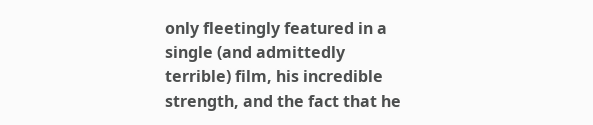only fleetingly featured in a single (and admittedly terrible) film, his incredible strength, and the fact that he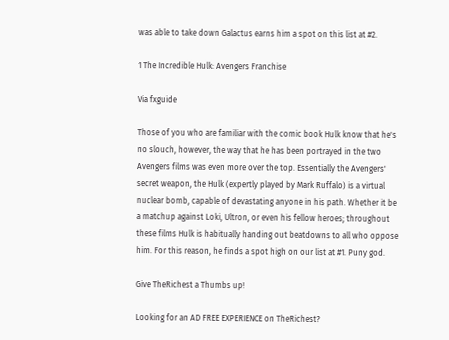was able to take down Galactus earns him a spot on this list at #2.

1 The Incredible Hulk: Avengers Franchise

Via fxguide

Those of you who are familiar with the comic book Hulk know that he's no slouch, however, the way that he has been portrayed in the two Avengers films was even more over the top. Essentially the Avengers' secret weapon, the Hulk (expertly played by Mark Ruffalo) is a virtual nuclear bomb, capable of devastating anyone in his path. Whether it be a matchup against Loki, Ultron, or even his fellow heroes; throughout these films Hulk is habitually handing out beatdowns to all who oppose him. For this reason, he finds a spot high on our list at #1. Puny god.

Give TheRichest a Thumbs up!

Looking for an AD FREE EXPERIENCE on TheRichest?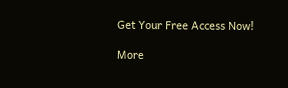Get Your Free Access Now!

More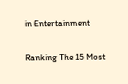in Entertainment

Ranking The 15 Most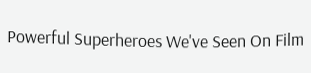Powerful Superheroes We've Seen On Film